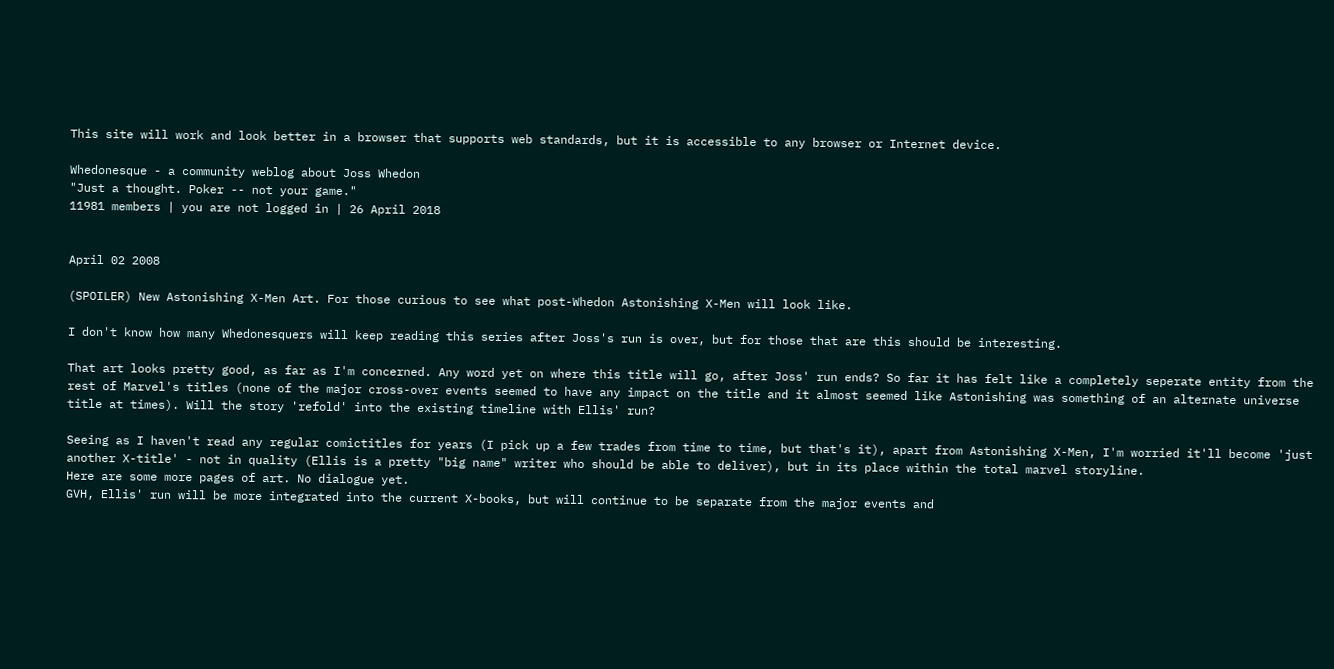This site will work and look better in a browser that supports web standards, but it is accessible to any browser or Internet device.

Whedonesque - a community weblog about Joss Whedon
"Just a thought. Poker -- not your game."
11981 members | you are not logged in | 26 April 2018


April 02 2008

(SPOILER) New Astonishing X-Men Art. For those curious to see what post-Whedon Astonishing X-Men will look like.

I don't know how many Whedonesquers will keep reading this series after Joss's run is over, but for those that are this should be interesting.

That art looks pretty good, as far as I'm concerned. Any word yet on where this title will go, after Joss' run ends? So far it has felt like a completely seperate entity from the rest of Marvel's titles (none of the major cross-over events seemed to have any impact on the title and it almost seemed like Astonishing was something of an alternate universe title at times). Will the story 'refold' into the existing timeline with Ellis' run?

Seeing as I haven't read any regular comictitles for years (I pick up a few trades from time to time, but that's it), apart from Astonishing X-Men, I'm worried it'll become 'just another X-title' - not in quality (Ellis is a pretty "big name" writer who should be able to deliver), but in its place within the total marvel storyline.
Here are some more pages of art. No dialogue yet.
GVH, Ellis' run will be more integrated into the current X-books, but will continue to be separate from the major events and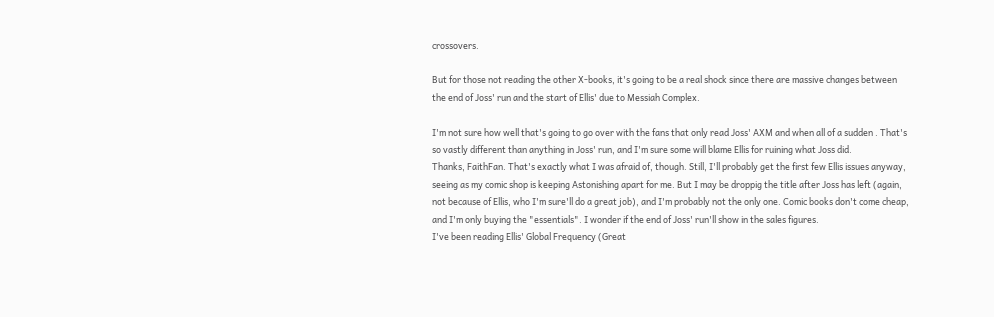crossovers.

But for those not reading the other X-books, it's going to be a real shock since there are massive changes between the end of Joss' run and the start of Ellis' due to Messiah Complex.

I'm not sure how well that's going to go over with the fans that only read Joss' AXM and when all of a sudden . That's so vastly different than anything in Joss' run, and I'm sure some will blame Ellis for ruining what Joss did.
Thanks, FaithFan. That's exactly what I was afraid of, though. Still, I'll probably get the first few Ellis issues anyway, seeing as my comic shop is keeping Astonishing apart for me. But I may be droppig the title after Joss has left (again, not because of Ellis, who I'm sure'll do a great job), and I'm probably not the only one. Comic books don't come cheap, and I'm only buying the "essentials". I wonder if the end of Joss' run'll show in the sales figures.
I've been reading Ellis' Global Frequency (Great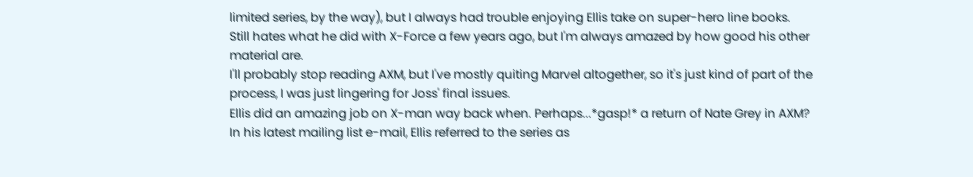limited series, by the way), but I always had trouble enjoying Ellis take on super-hero line books.
Still hates what he did with X-Force a few years ago, but I'm always amazed by how good his other material are.
I'll probably stop reading AXM, but I've mostly quiting Marvel altogether, so it's just kind of part of the process, I was just lingering for Joss' final issues.
Ellis did an amazing job on X-man way back when. Perhaps...*gasp!* a return of Nate Grey in AXM?
In his latest mailing list e-mail, Ellis referred to the series as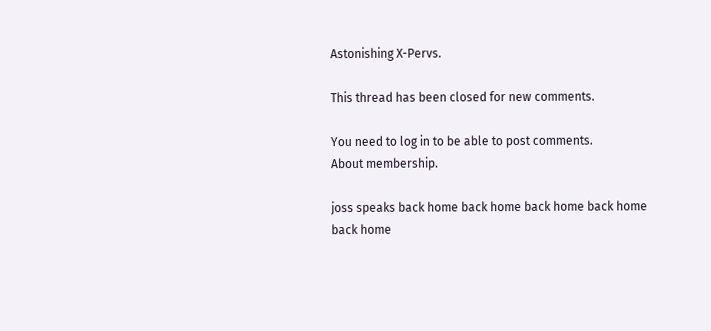Astonishing X-Pervs.

This thread has been closed for new comments.

You need to log in to be able to post comments.
About membership.

joss speaks back home back home back home back home back home